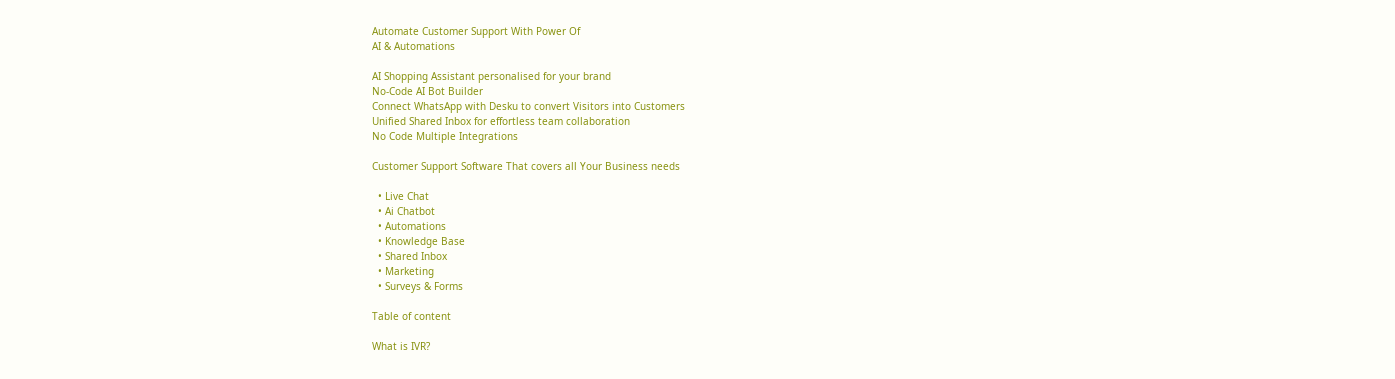Automate Customer Support With Power Of
AI & Automations

AI Shopping Assistant personalised for your brand
No-Code AI Bot Builder
Connect WhatsApp with Desku to convert Visitors into Customers
Unified Shared Inbox for effortless team collaboration
No Code Multiple Integrations

Customer Support Software That covers all Your Business needs

  • Live Chat
  • Ai Chatbot
  • Automations
  • Knowledge Base
  • Shared Inbox
  • Marketing
  • Surveys & Forms

Table of content

What is IVR?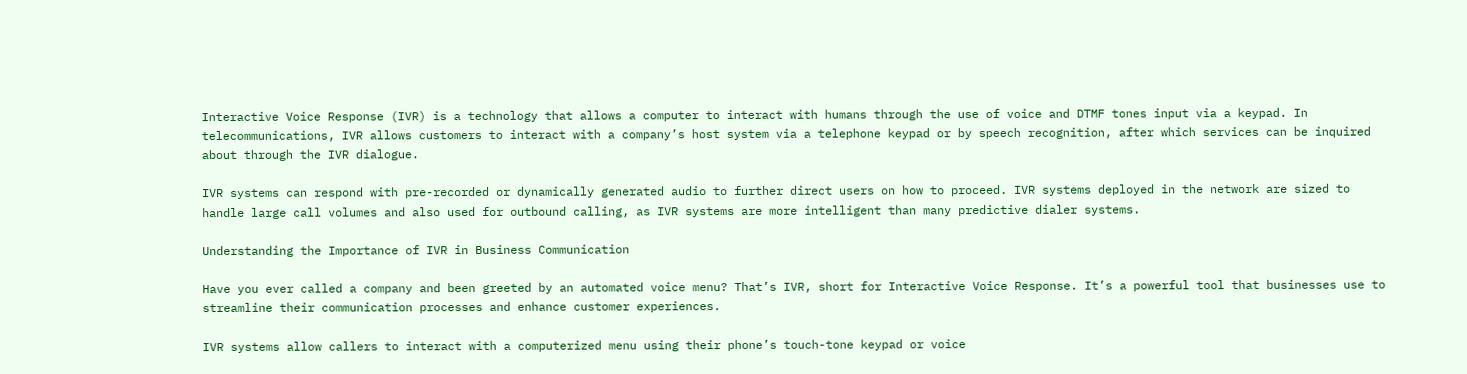Interactive Voice Response (IVR) is a technology that allows a computer to interact with humans through the use of voice and DTMF tones input via a keypad. In telecommunications, IVR allows customers to interact with a company’s host system via a telephone keypad or by speech recognition, after which services can be inquired about through the IVR dialogue.

IVR systems can respond with pre-recorded or dynamically generated audio to further direct users on how to proceed. IVR systems deployed in the network are sized to handle large call volumes and also used for outbound calling, as IVR systems are more intelligent than many predictive dialer systems.

Understanding the Importance of IVR in Business Communication

Have you ever called a company and been greeted by an automated voice menu? That’s IVR, short for Interactive Voice Response. It’s a powerful tool that businesses use to streamline their communication processes and enhance customer experiences.

IVR systems allow callers to interact with a computerized menu using their phone’s touch-tone keypad or voice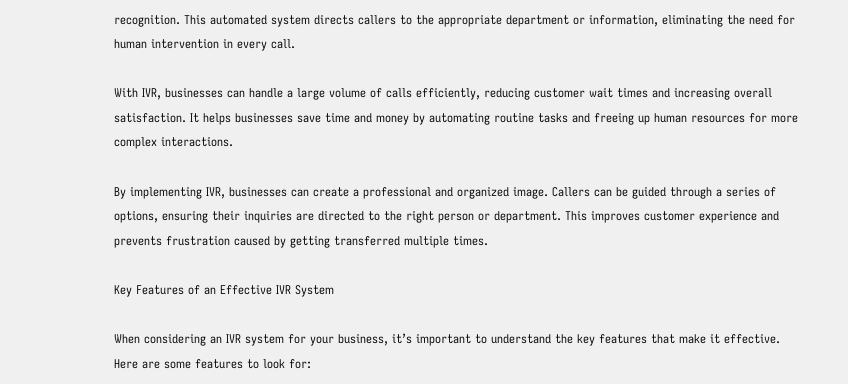recognition. This automated system directs callers to the appropriate department or information, eliminating the need for human intervention in every call.

With IVR, businesses can handle a large volume of calls efficiently, reducing customer wait times and increasing overall satisfaction. It helps businesses save time and money by automating routine tasks and freeing up human resources for more complex interactions.

By implementing IVR, businesses can create a professional and organized image. Callers can be guided through a series of options, ensuring their inquiries are directed to the right person or department. This improves customer experience and prevents frustration caused by getting transferred multiple times.

Key Features of an Effective IVR System

When considering an IVR system for your business, it’s important to understand the key features that make it effective. Here are some features to look for: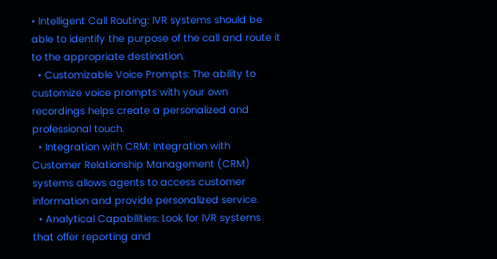• Intelligent Call Routing: IVR systems should be able to identify the purpose of the call and route it to the appropriate destination.
  • Customizable Voice Prompts: The ability to customize voice prompts with your own recordings helps create a personalized and professional touch.
  • Integration with CRM: Integration with Customer Relationship Management (CRM) systems allows agents to access customer information and provide personalized service.
  • Analytical Capabilities: Look for IVR systems that offer reporting and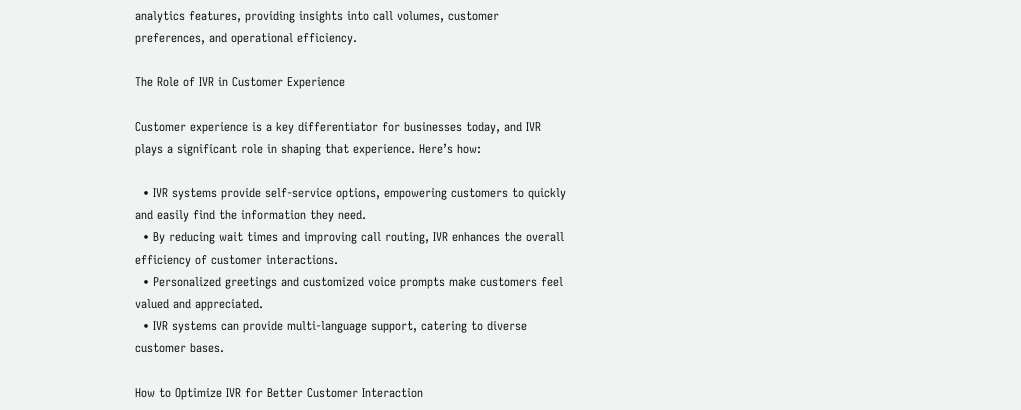analytics features, providing insights into call volumes, customer preferences, and operational efficiency.

The Role of IVR in Customer Experience

Customer experience is a key differentiator for businesses today, and IVR plays a significant role in shaping that experience. Here’s how:

  • IVR systems provide self-service options, empowering customers to quickly and easily find the information they need.
  • By reducing wait times and improving call routing, IVR enhances the overall efficiency of customer interactions.
  • Personalized greetings and customized voice prompts make customers feel valued and appreciated.
  • IVR systems can provide multi-language support, catering to diverse customer bases.

How to Optimize IVR for Better Customer Interaction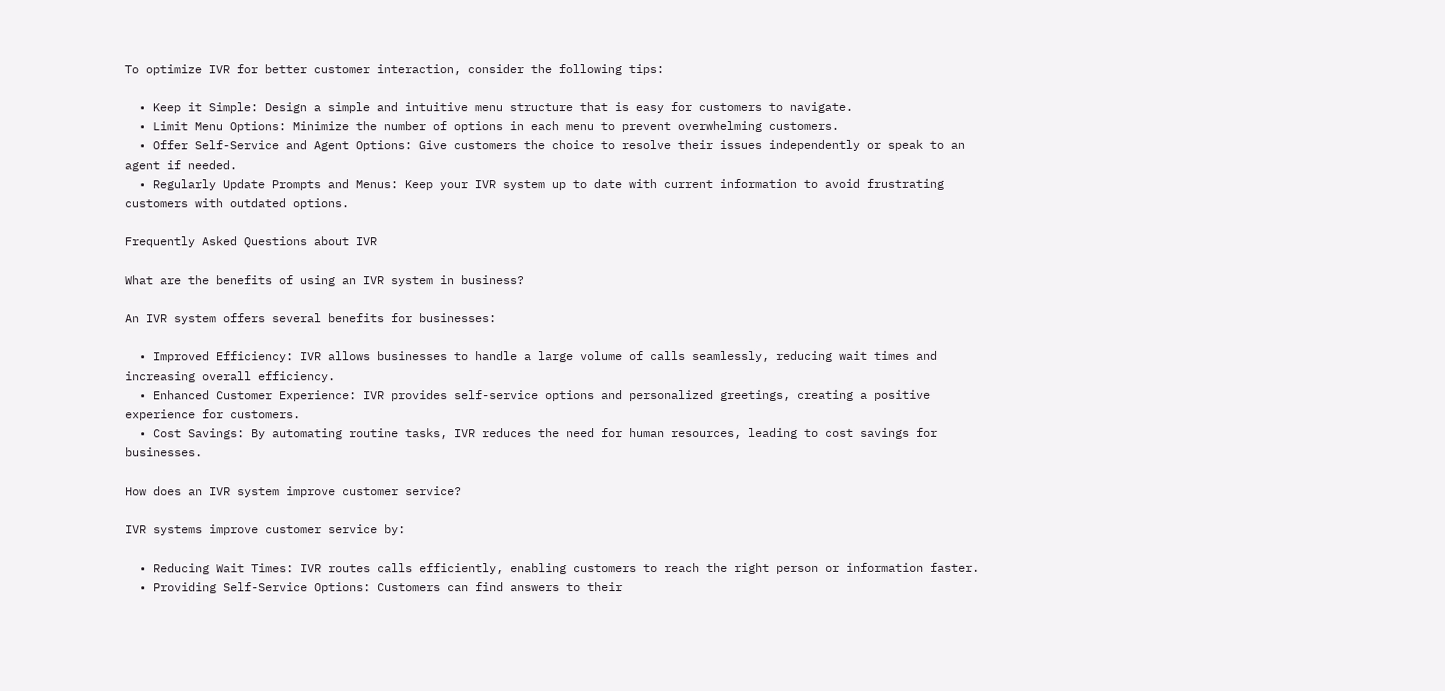To optimize IVR for better customer interaction, consider the following tips:

  • Keep it Simple: Design a simple and intuitive menu structure that is easy for customers to navigate.
  • Limit Menu Options: Minimize the number of options in each menu to prevent overwhelming customers.
  • Offer Self-Service and Agent Options: Give customers the choice to resolve their issues independently or speak to an agent if needed.
  • Regularly Update Prompts and Menus: Keep your IVR system up to date with current information to avoid frustrating customers with outdated options.

Frequently Asked Questions about IVR

What are the benefits of using an IVR system in business?

An IVR system offers several benefits for businesses:

  • Improved Efficiency: IVR allows businesses to handle a large volume of calls seamlessly, reducing wait times and increasing overall efficiency.
  • Enhanced Customer Experience: IVR provides self-service options and personalized greetings, creating a positive experience for customers.
  • Cost Savings: By automating routine tasks, IVR reduces the need for human resources, leading to cost savings for businesses.

How does an IVR system improve customer service?

IVR systems improve customer service by:

  • Reducing Wait Times: IVR routes calls efficiently, enabling customers to reach the right person or information faster.
  • Providing Self-Service Options: Customers can find answers to their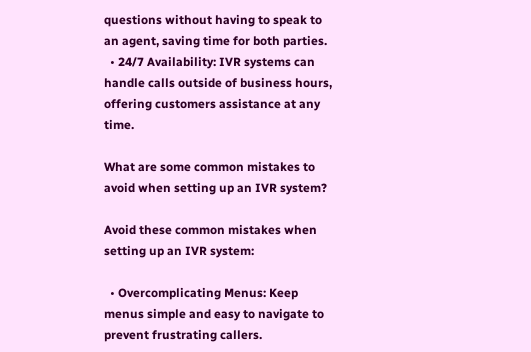questions without having to speak to an agent, saving time for both parties.
  • 24/7 Availability: IVR systems can handle calls outside of business hours, offering customers assistance at any time.

What are some common mistakes to avoid when setting up an IVR system?

Avoid these common mistakes when setting up an IVR system:

  • Overcomplicating Menus: Keep menus simple and easy to navigate to prevent frustrating callers.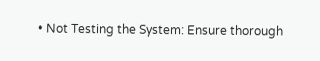• Not Testing the System: Ensure thorough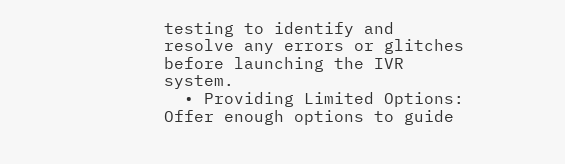testing to identify and resolve any errors or glitches before launching the IVR system.
  • Providing Limited Options: Offer enough options to guide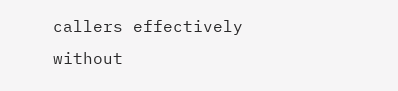callers effectively without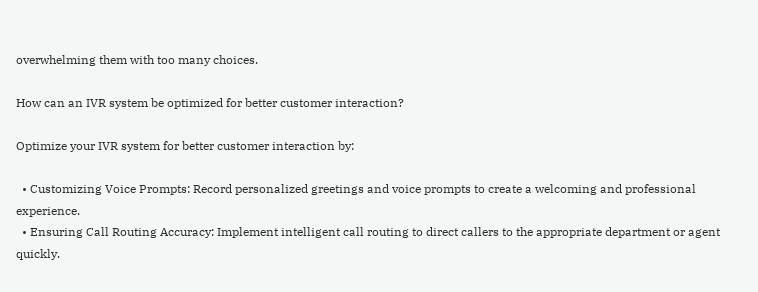overwhelming them with too many choices.

How can an IVR system be optimized for better customer interaction?

Optimize your IVR system for better customer interaction by:

  • Customizing Voice Prompts: Record personalized greetings and voice prompts to create a welcoming and professional experience.
  • Ensuring Call Routing Accuracy: Implement intelligent call routing to direct callers to the appropriate department or agent quickly.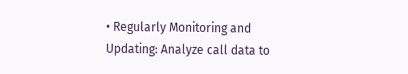• Regularly Monitoring and Updating: Analyze call data to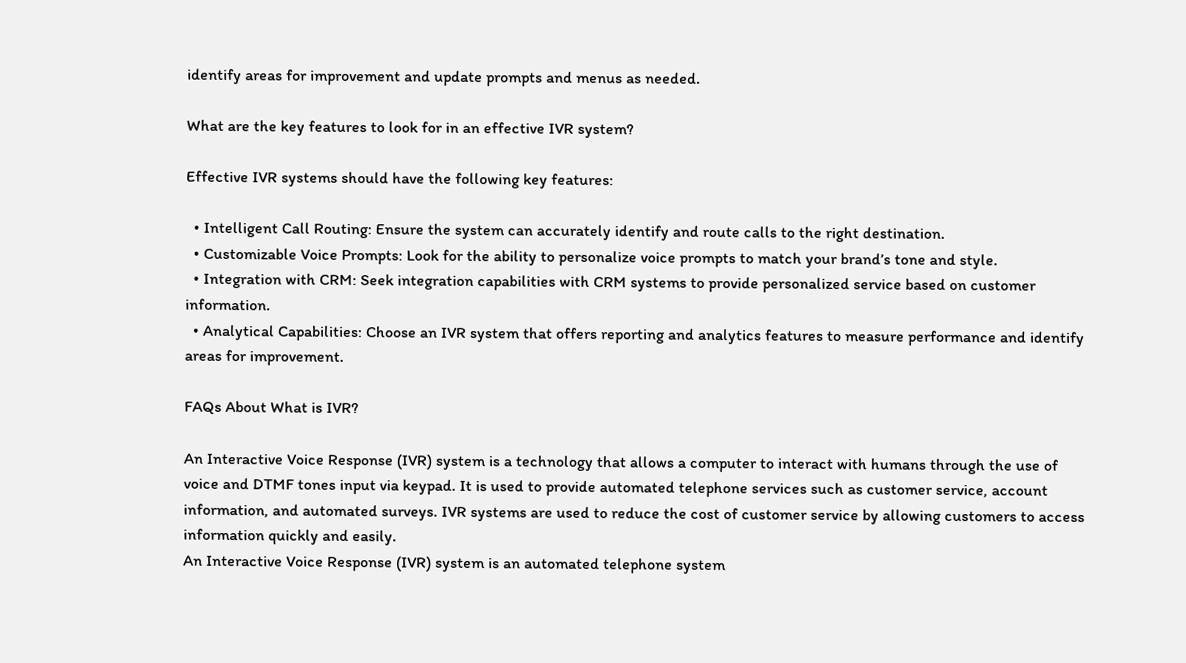identify areas for improvement and update prompts and menus as needed.

What are the key features to look for in an effective IVR system?

Effective IVR systems should have the following key features:

  • Intelligent Call Routing: Ensure the system can accurately identify and route calls to the right destination.
  • Customizable Voice Prompts: Look for the ability to personalize voice prompts to match your brand’s tone and style.
  • Integration with CRM: Seek integration capabilities with CRM systems to provide personalized service based on customer information.
  • Analytical Capabilities: Choose an IVR system that offers reporting and analytics features to measure performance and identify areas for improvement.

FAQs About What is IVR?

An Interactive Voice Response (IVR) system is a technology that allows a computer to interact with humans through the use of voice and DTMF tones input via keypad. It is used to provide automated telephone services such as customer service, account information, and automated surveys. IVR systems are used to reduce the cost of customer service by allowing customers to access information quickly and easily.
An Interactive Voice Response (IVR) system is an automated telephone system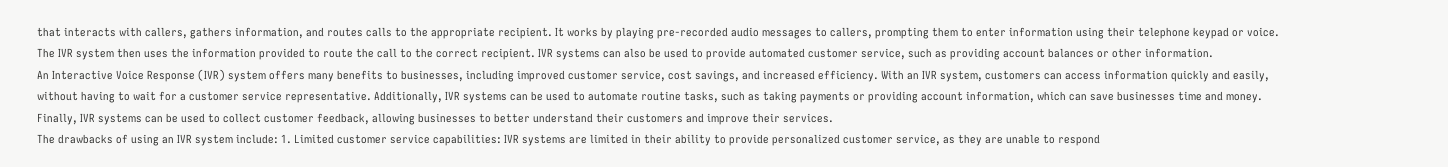that interacts with callers, gathers information, and routes calls to the appropriate recipient. It works by playing pre-recorded audio messages to callers, prompting them to enter information using their telephone keypad or voice. The IVR system then uses the information provided to route the call to the correct recipient. IVR systems can also be used to provide automated customer service, such as providing account balances or other information.
An Interactive Voice Response (IVR) system offers many benefits to businesses, including improved customer service, cost savings, and increased efficiency. With an IVR system, customers can access information quickly and easily, without having to wait for a customer service representative. Additionally, IVR systems can be used to automate routine tasks, such as taking payments or providing account information, which can save businesses time and money. Finally, IVR systems can be used to collect customer feedback, allowing businesses to better understand their customers and improve their services.
The drawbacks of using an IVR system include: 1. Limited customer service capabilities: IVR systems are limited in their ability to provide personalized customer service, as they are unable to respond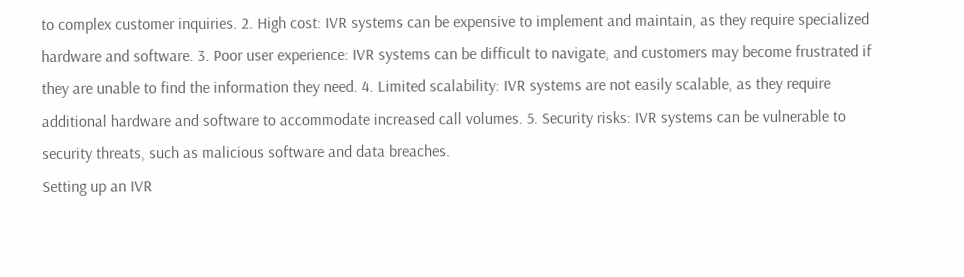to complex customer inquiries. 2. High cost: IVR systems can be expensive to implement and maintain, as they require specialized hardware and software. 3. Poor user experience: IVR systems can be difficult to navigate, and customers may become frustrated if they are unable to find the information they need. 4. Limited scalability: IVR systems are not easily scalable, as they require additional hardware and software to accommodate increased call volumes. 5. Security risks: IVR systems can be vulnerable to security threats, such as malicious software and data breaches.
Setting up an IVR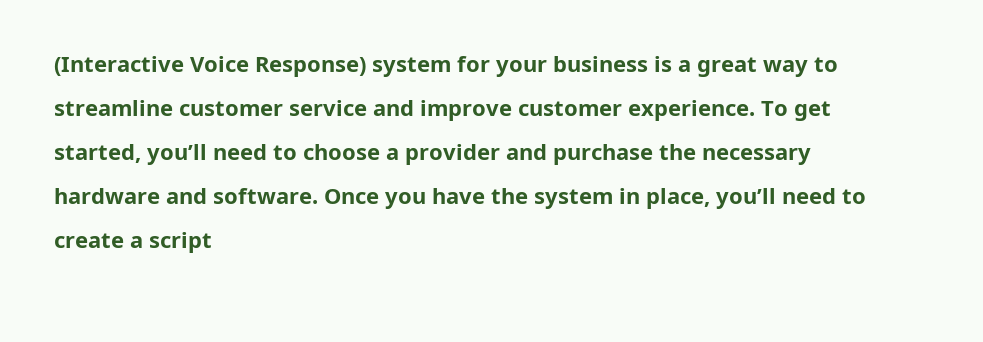(Interactive Voice Response) system for your business is a great way to streamline customer service and improve customer experience. To get started, you’ll need to choose a provider and purchase the necessary hardware and software. Once you have the system in place, you’ll need to create a script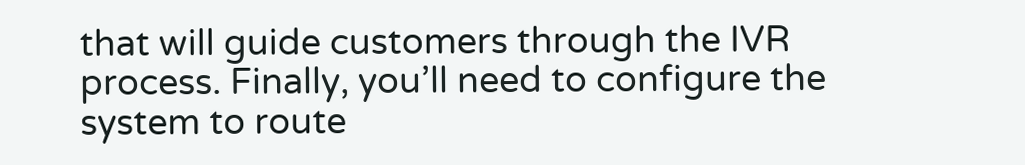that will guide customers through the IVR process. Finally, you’ll need to configure the system to route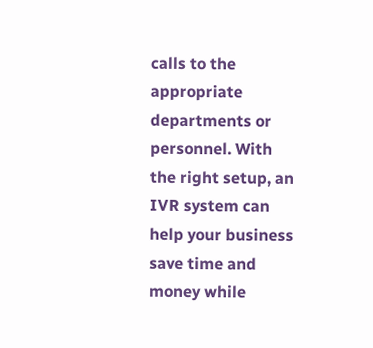calls to the appropriate departments or personnel. With the right setup, an IVR system can help your business save time and money while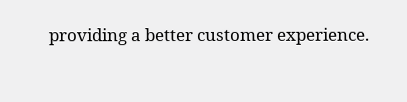providing a better customer experience.